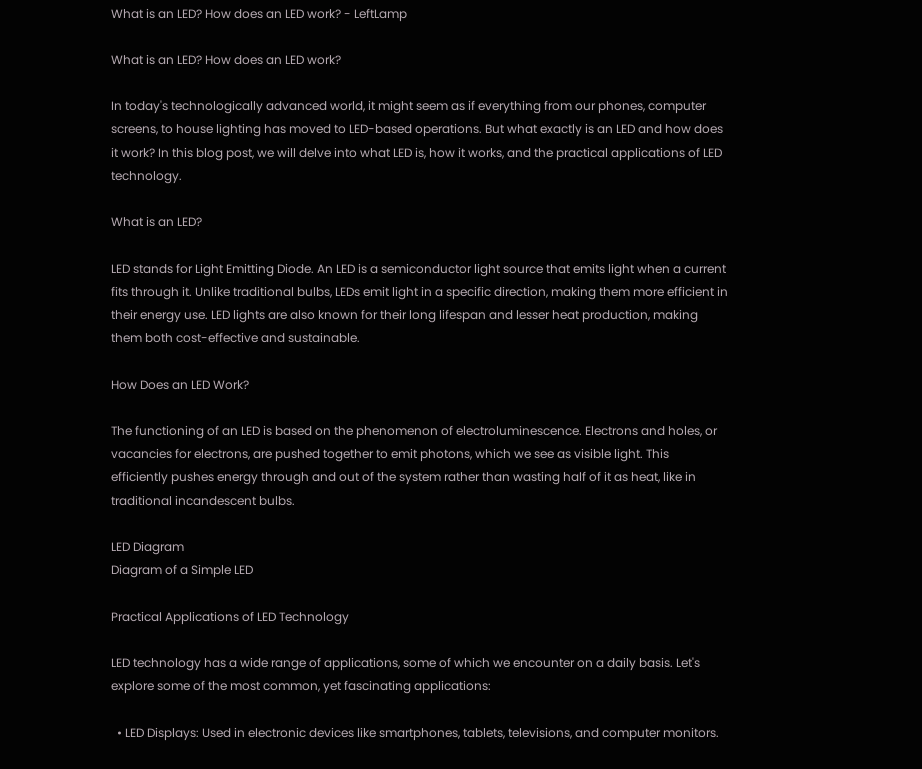What is an LED? How does an LED work? - LeftLamp

What is an LED? How does an LED work?

In today's technologically advanced world, it might seem as if everything from our phones, computer screens, to house lighting has moved to LED-based operations. But what exactly is an LED and how does it work? In this blog post, we will delve into what LED is, how it works, and the practical applications of LED technology.

What is an LED?

LED stands for Light Emitting Diode. An LED is a semiconductor light source that emits light when a current fits through it. Unlike traditional bulbs, LEDs emit light in a specific direction, making them more efficient in their energy use. LED lights are also known for their long lifespan and lesser heat production, making them both cost-effective and sustainable.

How Does an LED Work?

The functioning of an LED is based on the phenomenon of electroluminescence. Electrons and holes, or vacancies for electrons, are pushed together to emit photons, which we see as visible light. This efficiently pushes energy through and out of the system rather than wasting half of it as heat, like in traditional incandescent bulbs.

LED Diagram
Diagram of a Simple LED

Practical Applications of LED Technology

LED technology has a wide range of applications, some of which we encounter on a daily basis. Let's explore some of the most common, yet fascinating applications:

  • LED Displays: Used in electronic devices like smartphones, tablets, televisions, and computer monitors.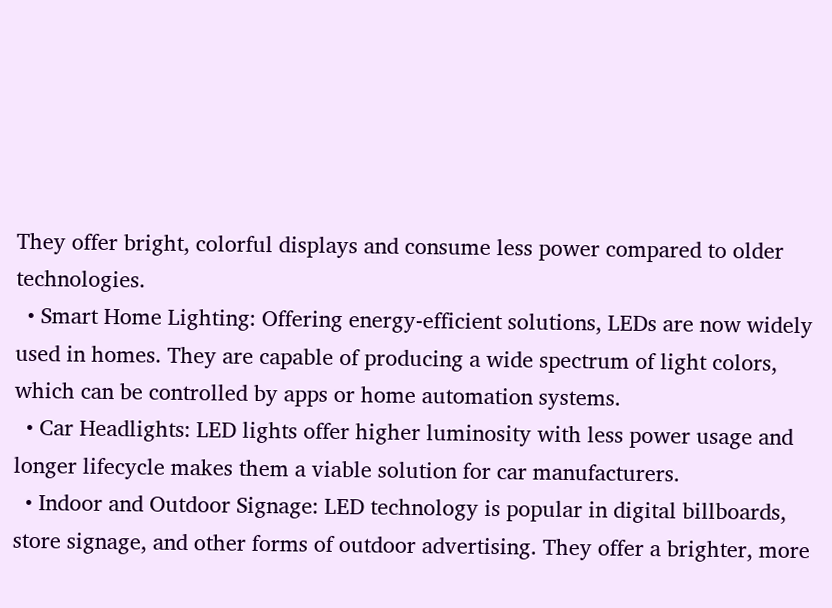They offer bright, colorful displays and consume less power compared to older technologies.
  • Smart Home Lighting: Offering energy-efficient solutions, LEDs are now widely used in homes. They are capable of producing a wide spectrum of light colors, which can be controlled by apps or home automation systems.
  • Car Headlights: LED lights offer higher luminosity with less power usage and longer lifecycle makes them a viable solution for car manufacturers.
  • Indoor and Outdoor Signage: LED technology is popular in digital billboards, store signage, and other forms of outdoor advertising. They offer a brighter, more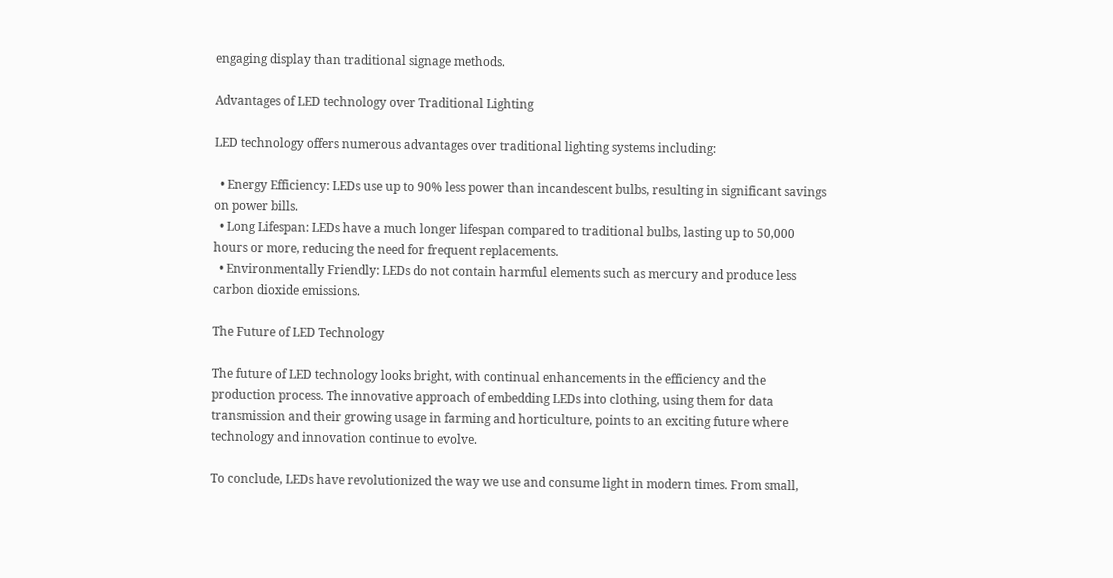engaging display than traditional signage methods.

Advantages of LED technology over Traditional Lighting

LED technology offers numerous advantages over traditional lighting systems including:

  • Energy Efficiency: LEDs use up to 90% less power than incandescent bulbs, resulting in significant savings on power bills.
  • Long Lifespan: LEDs have a much longer lifespan compared to traditional bulbs, lasting up to 50,000 hours or more, reducing the need for frequent replacements.
  • Environmentally Friendly: LEDs do not contain harmful elements such as mercury and produce less carbon dioxide emissions.

The Future of LED Technology

The future of LED technology looks bright, with continual enhancements in the efficiency and the production process. The innovative approach of embedding LEDs into clothing, using them for data transmission and their growing usage in farming and horticulture, points to an exciting future where technology and innovation continue to evolve.

To conclude, LEDs have revolutionized the way we use and consume light in modern times. From small,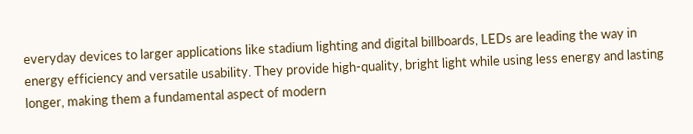everyday devices to larger applications like stadium lighting and digital billboards, LEDs are leading the way in energy efficiency and versatile usability. They provide high-quality, bright light while using less energy and lasting longer, making them a fundamental aspect of modern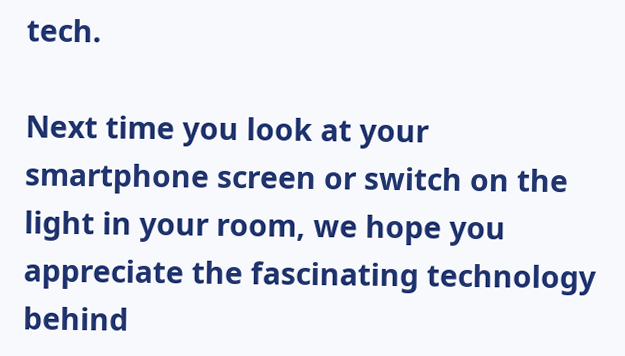tech.

Next time you look at your smartphone screen or switch on the light in your room, we hope you appreciate the fascinating technology behind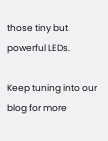those tiny but powerful LEDs.

Keep tuning into our blog for more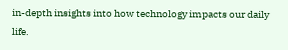in-depth insights into how technology impacts our daily life.